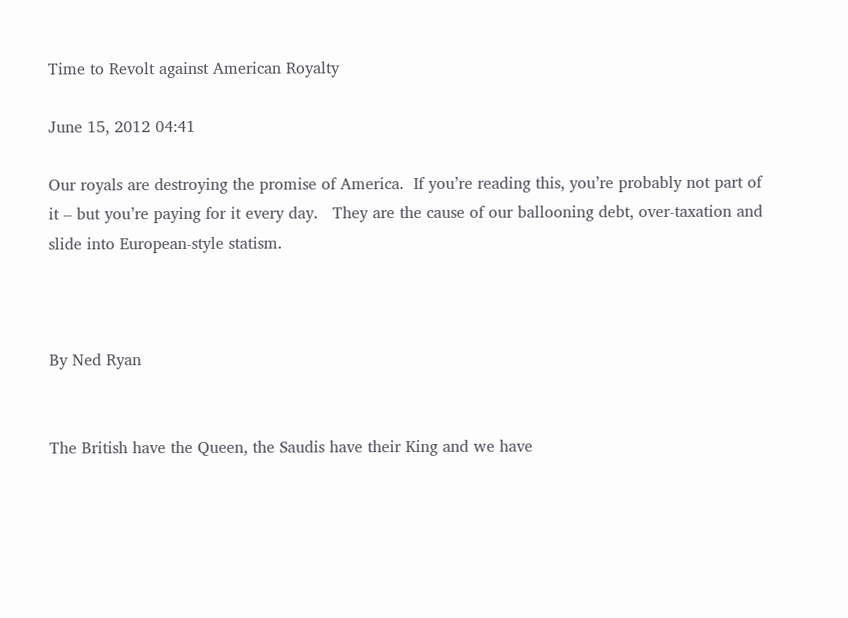Time to Revolt against American Royalty

June 15, 2012 04:41

Our royals are destroying the promise of America.  If you’re reading this, you’re probably not part of it – but you’re paying for it every day.   They are the cause of our ballooning debt, over-taxation and slide into European-style statism.



By Ned Ryan


The British have the Queen, the Saudis have their King and we have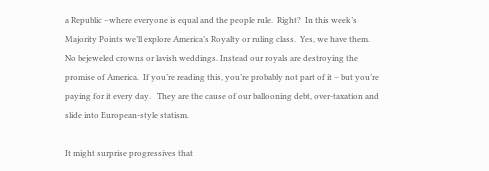a Republic –where everyone is equal and the people rule.  Right?  In this week’s Majority Points we’ll explore America’s Royalty or ruling class.  Yes, we have them.  No bejeweled crowns or lavish weddings. Instead our royals are destroying the promise of America.  If you’re reading this, you’re probably not part of it – but you’re paying for it every day.   They are the cause of our ballooning debt, over-taxation and slide into European-style statism.

It might surprise progressives that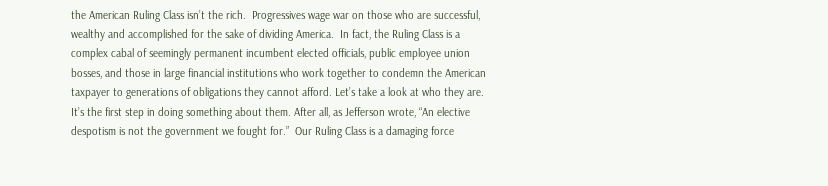the American Ruling Class isn’t the rich.  Progressives wage war on those who are successful, wealthy and accomplished for the sake of dividing America.  In fact, the Ruling Class is a complex cabal of seemingly permanent incumbent elected officials, public employee union bosses, and those in large financial institutions who work together to condemn the American taxpayer to generations of obligations they cannot afford. Let’s take a look at who they are.  It’s the first step in doing something about them. After all, as Jefferson wrote, “An elective despotism is not the government we fought for.”  Our Ruling Class is a damaging force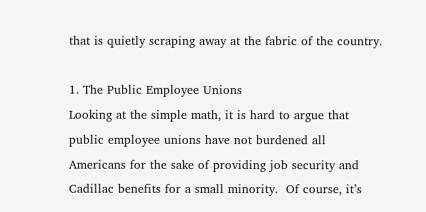that is quietly scraping away at the fabric of the country.

1. The Public Employee Unions
Looking at the simple math, it is hard to argue that public employee unions have not burdened all Americans for the sake of providing job security and Cadillac benefits for a small minority.  Of course, it’s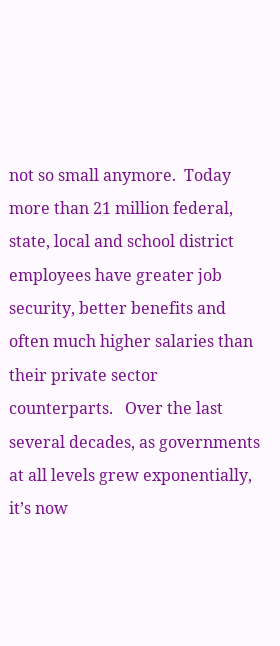not so small anymore.  Today more than 21 million federal, state, local and school district employees have greater job security, better benefits and often much higher salaries than their private sector counterparts.   Over the last several decades, as governments at all levels grew exponentially, it’s now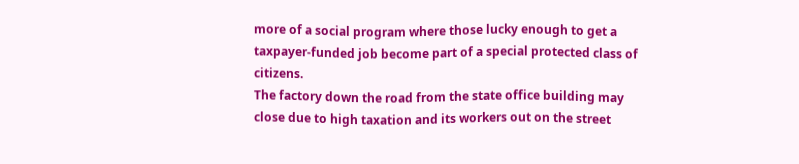more of a social program where those lucky enough to get a taxpayer-funded job become part of a special protected class of citizens.
The factory down the road from the state office building may close due to high taxation and its workers out on the street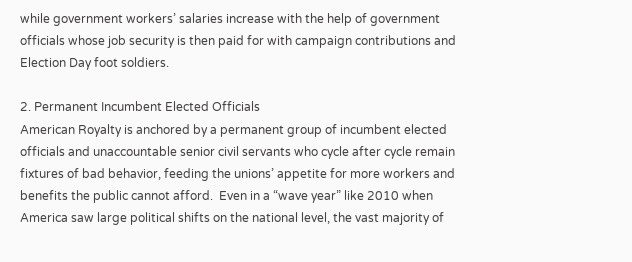while government workers’ salaries increase with the help of government officials whose job security is then paid for with campaign contributions and Election Day foot soldiers.

2. Permanent Incumbent Elected Officials
American Royalty is anchored by a permanent group of incumbent elected officials and unaccountable senior civil servants who cycle after cycle remain fixtures of bad behavior, feeding the unions’ appetite for more workers and benefits the public cannot afford.  Even in a “wave year” like 2010 when America saw large political shifts on the national level, the vast majority of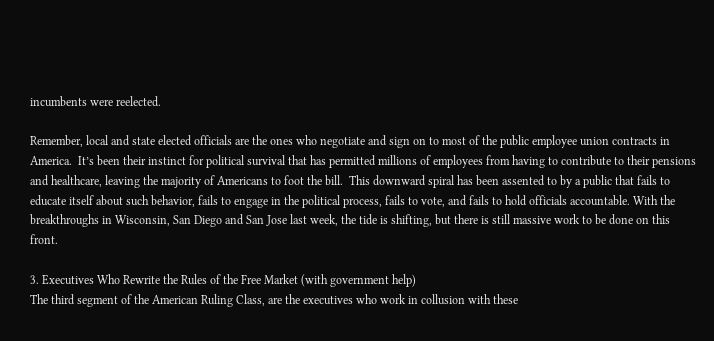incumbents were reelected.

Remember, local and state elected officials are the ones who negotiate and sign on to most of the public employee union contracts in America.  It’s been their instinct for political survival that has permitted millions of employees from having to contribute to their pensions and healthcare, leaving the majority of Americans to foot the bill.  This downward spiral has been assented to by a public that fails to educate itself about such behavior, fails to engage in the political process, fails to vote, and fails to hold officials accountable. With the breakthroughs in Wisconsin, San Diego and San Jose last week, the tide is shifting, but there is still massive work to be done on this front.

3. Executives Who Rewrite the Rules of the Free Market (with government help)
The third segment of the American Ruling Class, are the executives who work in collusion with these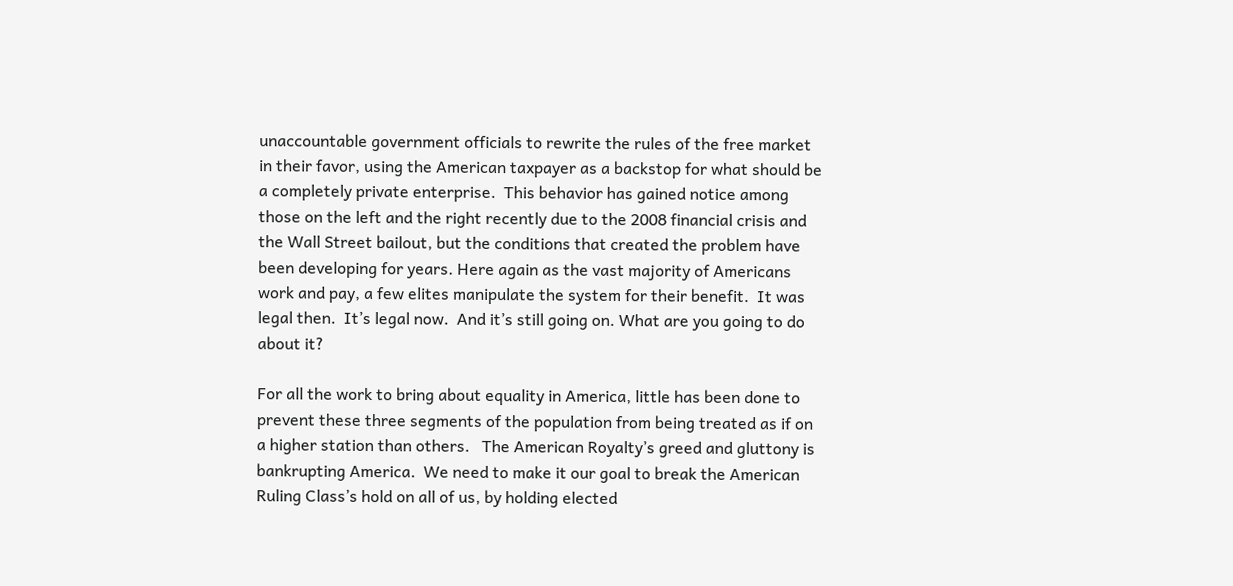unaccountable government officials to rewrite the rules of the free market in their favor, using the American taxpayer as a backstop for what should be a completely private enterprise.  This behavior has gained notice among those on the left and the right recently due to the 2008 financial crisis and the Wall Street bailout, but the conditions that created the problem have been developing for years. Here again as the vast majority of Americans work and pay, a few elites manipulate the system for their benefit.  It was legal then.  It’s legal now.  And it’s still going on. What are you going to do about it?

For all the work to bring about equality in America, little has been done to prevent these three segments of the population from being treated as if on a higher station than others.   The American Royalty’s greed and gluttony is bankrupting America.  We need to make it our goal to break the American Ruling Class’s hold on all of us, by holding elected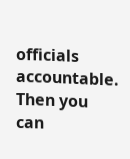officials accountable.  Then you can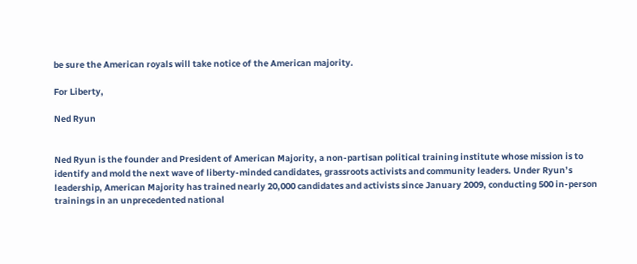be sure the American royals will take notice of the American majority.

For Liberty,

Ned Ryun


Ned Ryun is the founder and President of American Majority, a non-partisan political training institute whose mission is to identify and mold the next wave of liberty-minded candidates, grassroots activists and community leaders. Under Ryun’s leadership, American Majority has trained nearly 20,000 candidates and activists since January 2009, conducting 500 in-person trainings in an unprecedented national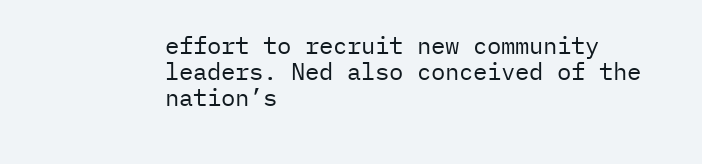effort to recruit new community leaders. Ned also conceived of the nation’s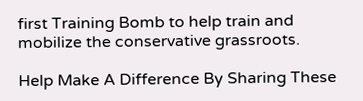first Training Bomb to help train and mobilize the conservative grassroots.

Help Make A Difference By Sharing These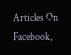Articles On Facebook,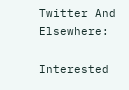Twitter And Elsewhere:

Interested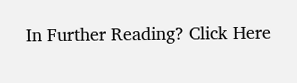In Further Reading? Click Here